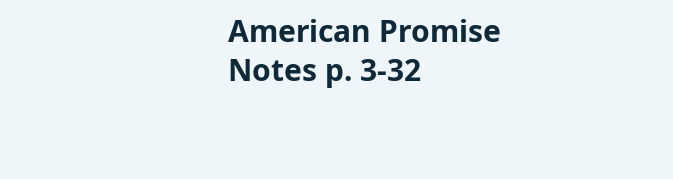American Promise Notes p. 3-32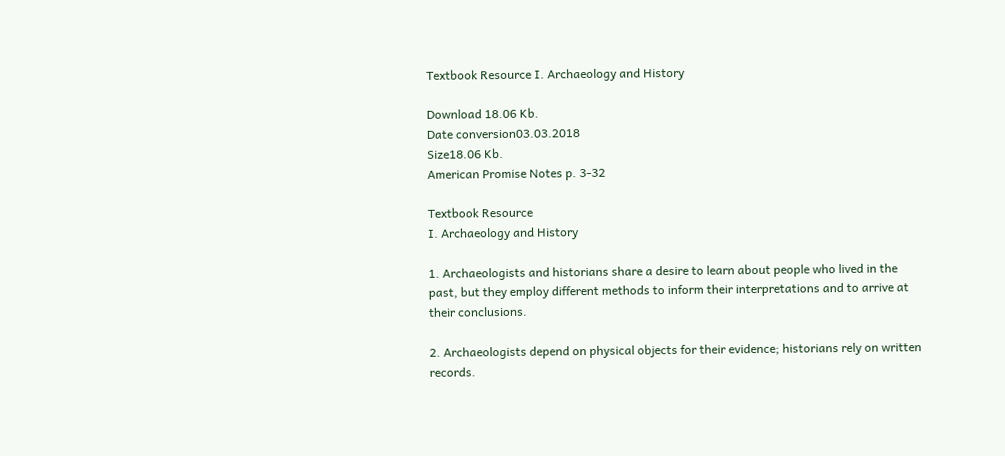Textbook Resource I. Archaeology and History

Download 18.06 Kb.
Date conversion03.03.2018
Size18.06 Kb.
American Promise Notes p. 3-32

Textbook Resource
I. Archaeology and History

1. Archaeologists and historians share a desire to learn about people who lived in the past, but they employ different methods to inform their interpretations and to arrive at their conclusions.

2. Archaeologists depend on physical objects for their evidence; historians rely on written records.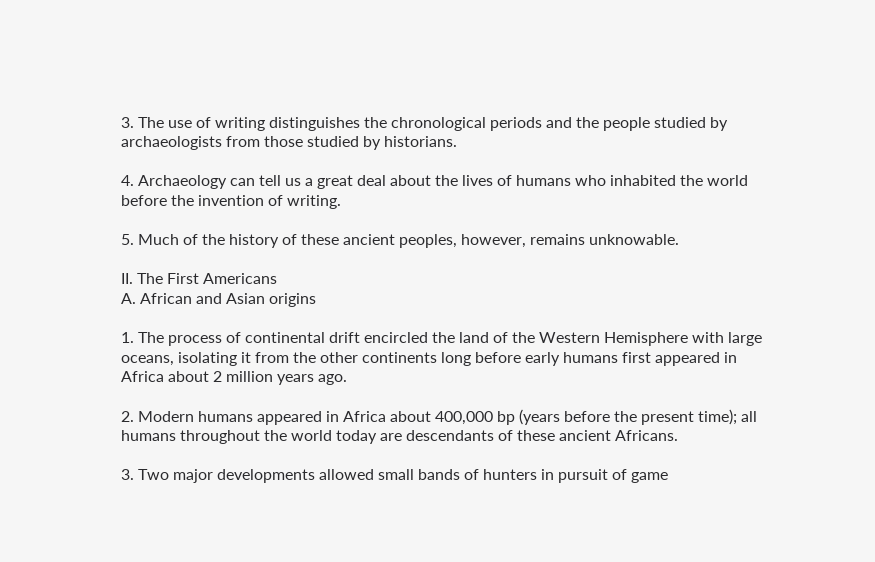3. The use of writing distinguishes the chronological periods and the people studied by archaeologists from those studied by historians.

4. Archaeology can tell us a great deal about the lives of humans who inhabited the world before the invention of writing.

5. Much of the history of these ancient peoples, however, remains unknowable.

II. The First Americans
A. African and Asian origins

1. The process of continental drift encircled the land of the Western Hemisphere with large oceans, isolating it from the other continents long before early humans first appeared in Africa about 2 million years ago.

2. Modern humans appeared in Africa about 400,000 bp (years before the present time); all humans throughout the world today are descendants of these ancient Africans.

3. Two major developments allowed small bands of hunters in pursuit of game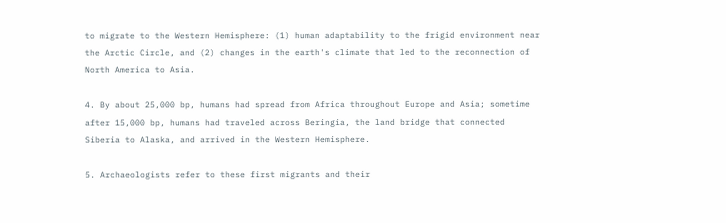to migrate to the Western Hemisphere: (1) human adaptability to the frigid environment near the Arctic Circle, and (2) changes in the earth's climate that led to the reconnection of North America to Asia.

4. By about 25,000 bp, humans had spread from Africa throughout Europe and Asia; sometime after 15,000 bp, humans had traveled across Beringia, the land bridge that connected Siberia to Alaska, and arrived in the Western Hemisphere.

5. Archaeologists refer to these first migrants and their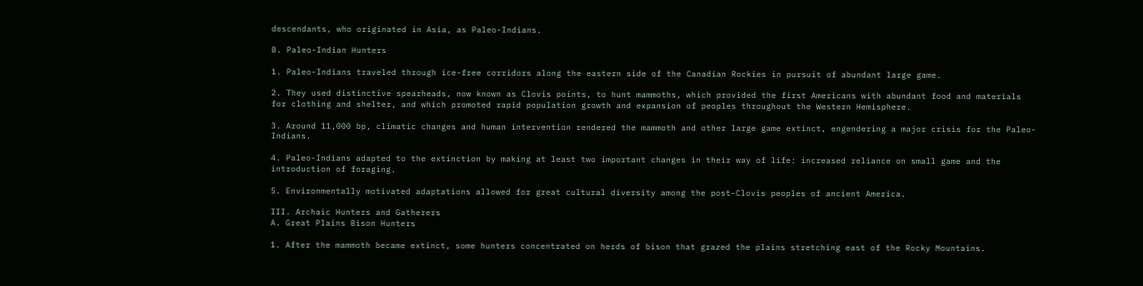descendants, who originated in Asia, as Paleo-Indians.

B. Paleo-Indian Hunters

1. Paleo-Indians traveled through ice-free corridors along the eastern side of the Canadian Rockies in pursuit of abundant large game.

2. They used distinctive spearheads, now known as Clovis points, to hunt mammoths, which provided the first Americans with abundant food and materials for clothing and shelter, and which promoted rapid population growth and expansion of peoples throughout the Western Hemisphere.

3. Around 11,000 bp, climatic changes and human intervention rendered the mammoth and other large game extinct, engendering a major crisis for the Paleo-Indians.

4. Paleo-Indians adapted to the extinction by making at least two important changes in their way of life: increased reliance on small game and the introduction of foraging.

5. Environmentally motivated adaptations allowed for great cultural diversity among the post-Clovis peoples of ancient America.

III. Archaic Hunters and Gatherers
A. Great Plains Bison Hunters

1. After the mammoth became extinct, some hunters concentrated on herds of bison that grazed the plains stretching east of the Rocky Mountains.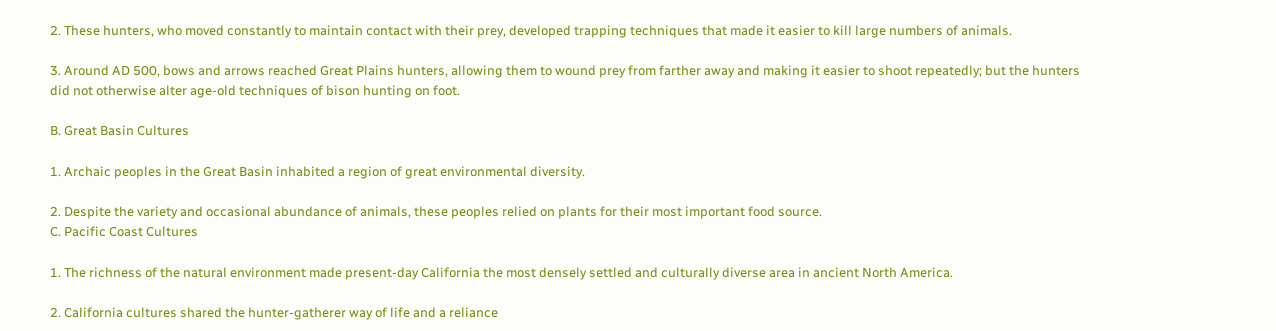2. These hunters, who moved constantly to maintain contact with their prey, developed trapping techniques that made it easier to kill large numbers of animals.

3. Around AD 500, bows and arrows reached Great Plains hunters, allowing them to wound prey from farther away and making it easier to shoot repeatedly; but the hunters did not otherwise alter age-old techniques of bison hunting on foot.

B. Great Basin Cultures

1. Archaic peoples in the Great Basin inhabited a region of great environmental diversity.

2. Despite the variety and occasional abundance of animals, these peoples relied on plants for their most important food source.
C. Pacific Coast Cultures

1. The richness of the natural environment made present-day California the most densely settled and culturally diverse area in ancient North America.

2. California cultures shared the hunter-gatherer way of life and a reliance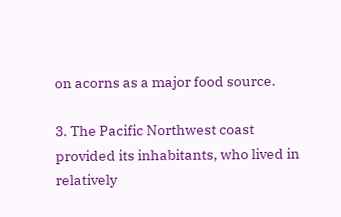on acorns as a major food source.

3. The Pacific Northwest coast provided its inhabitants, who lived in relatively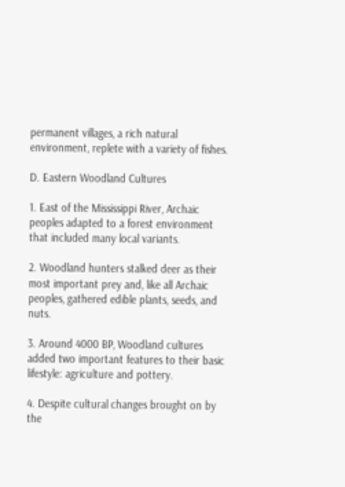permanent villages, a rich natural environment, replete with a variety of fishes.

D. Eastern Woodland Cultures

1. East of the Mississippi River, Archaic peoples adapted to a forest environment that included many local variants.

2. Woodland hunters stalked deer as their most important prey and, like all Archaic peoples, gathered edible plants, seeds, and nuts.

3. Around 4000 BP, Woodland cultures added two important features to their basic lifestyle: agriculture and pottery.

4. Despite cultural changes brought on by the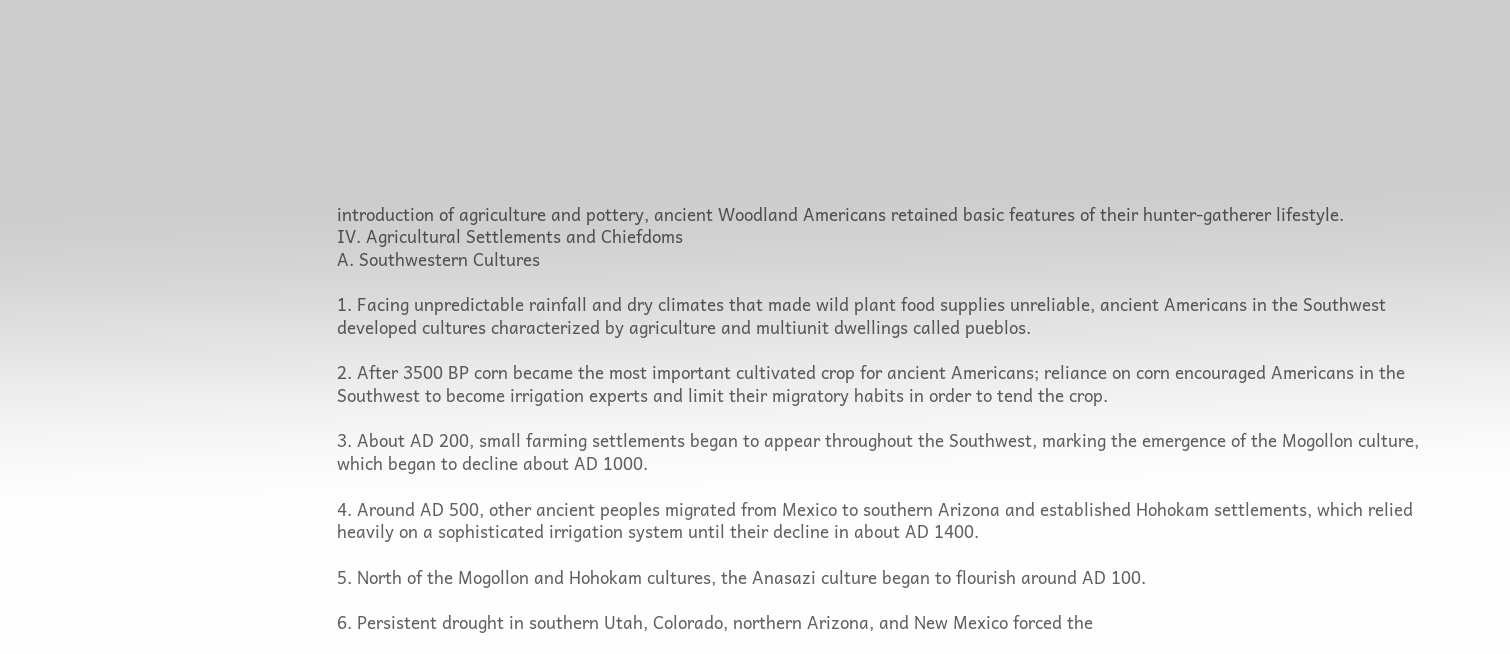introduction of agriculture and pottery, ancient Woodland Americans retained basic features of their hunter-gatherer lifestyle.
IV. Agricultural Settlements and Chiefdoms
A. Southwestern Cultures

1. Facing unpredictable rainfall and dry climates that made wild plant food supplies unreliable, ancient Americans in the Southwest developed cultures characterized by agriculture and multiunit dwellings called pueblos.

2. After 3500 BP corn became the most important cultivated crop for ancient Americans; reliance on corn encouraged Americans in the Southwest to become irrigation experts and limit their migratory habits in order to tend the crop.

3. About AD 200, small farming settlements began to appear throughout the Southwest, marking the emergence of the Mogollon culture, which began to decline about AD 1000.

4. Around AD 500, other ancient peoples migrated from Mexico to southern Arizona and established Hohokam settlements, which relied heavily on a sophisticated irrigation system until their decline in about AD 1400.

5. North of the Mogollon and Hohokam cultures, the Anasazi culture began to flourish around AD 100.

6. Persistent drought in southern Utah, Colorado, northern Arizona, and New Mexico forced the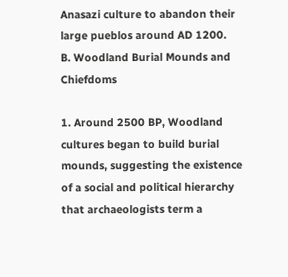Anasazi culture to abandon their large pueblos around AD 1200.
B. Woodland Burial Mounds and Chiefdoms

1. Around 2500 BP, Woodland cultures began to build burial mounds, suggesting the existence of a social and political hierarchy that archaeologists term a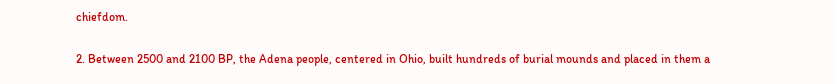chiefdom.

2. Between 2500 and 2100 BP, the Adena people, centered in Ohio, built hundreds of burial mounds and placed in them a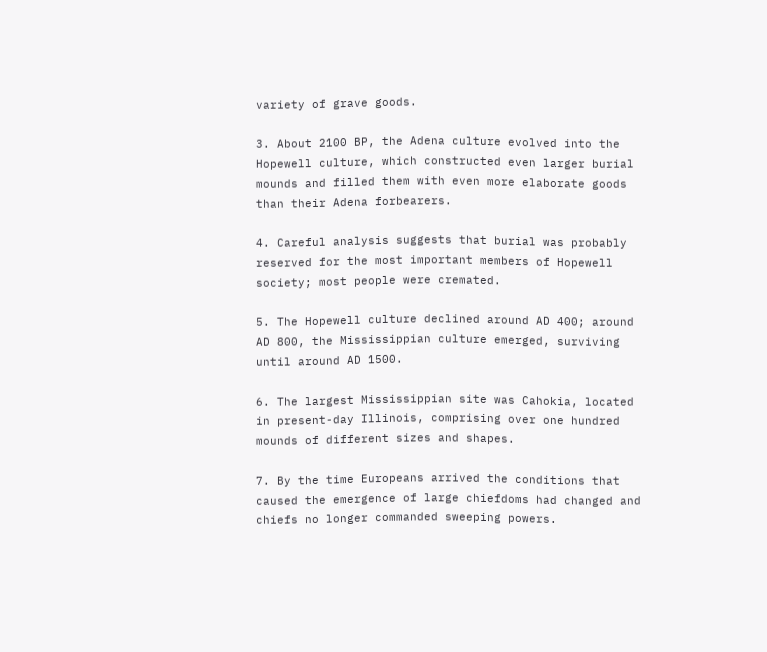variety of grave goods.

3. About 2100 BP, the Adena culture evolved into the Hopewell culture, which constructed even larger burial mounds and filled them with even more elaborate goods than their Adena forbearers.

4. Careful analysis suggests that burial was probably reserved for the most important members of Hopewell society; most people were cremated.

5. The Hopewell culture declined around AD 400; around AD 800, the Mississippian culture emerged, surviving until around AD 1500.

6. The largest Mississippian site was Cahokia, located in present-day Illinois, comprising over one hundred mounds of different sizes and shapes.

7. By the time Europeans arrived the conditions that caused the emergence of large chiefdoms had changed and chiefs no longer commanded sweeping powers.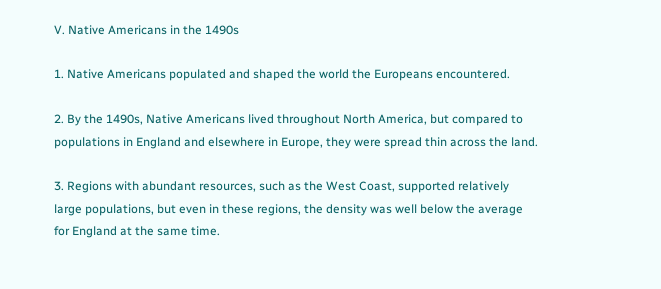V. Native Americans in the 1490s

1. Native Americans populated and shaped the world the Europeans encountered.

2. By the 1490s, Native Americans lived throughout North America, but compared to populations in England and elsewhere in Europe, they were spread thin across the land.

3. Regions with abundant resources, such as the West Coast, supported relatively large populations, but even in these regions, the density was well below the average for England at the same time.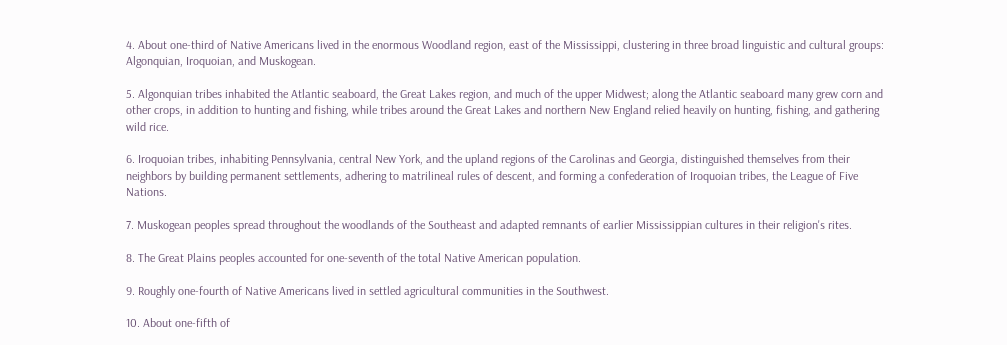4. About one-third of Native Americans lived in the enormous Woodland region, east of the Mississippi, clustering in three broad linguistic and cultural groups: Algonquian, Iroquoian, and Muskogean.

5. Algonquian tribes inhabited the Atlantic seaboard, the Great Lakes region, and much of the upper Midwest; along the Atlantic seaboard many grew corn and other crops, in addition to hunting and fishing, while tribes around the Great Lakes and northern New England relied heavily on hunting, fishing, and gathering wild rice.

6. Iroquoian tribes, inhabiting Pennsylvania, central New York, and the upland regions of the Carolinas and Georgia, distinguished themselves from their neighbors by building permanent settlements, adhering to matrilineal rules of descent, and forming a confederation of Iroquoian tribes, the League of Five Nations.

7. Muskogean peoples spread throughout the woodlands of the Southeast and adapted remnants of earlier Mississippian cultures in their religion's rites.

8. The Great Plains peoples accounted for one-seventh of the total Native American population.

9. Roughly one-fourth of Native Americans lived in settled agricultural communities in the Southwest.

10. About one-fifth of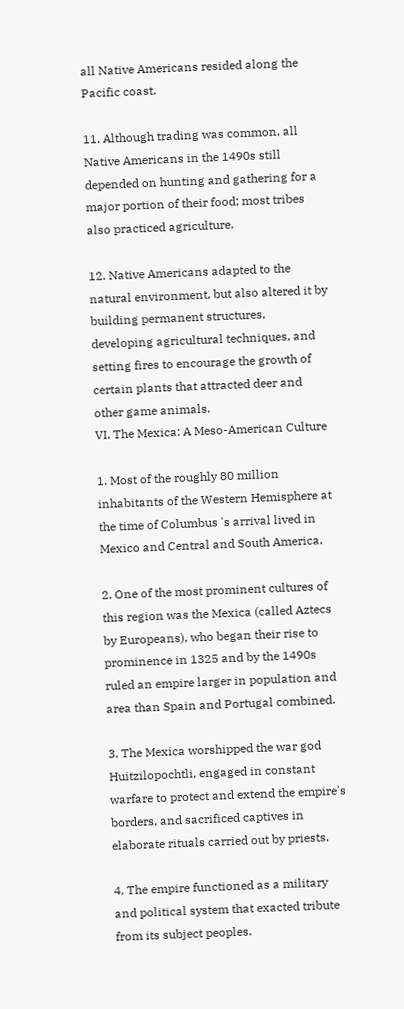all Native Americans resided along the Pacific coast.

11. Although trading was common, all Native Americans in the 1490s still depended on hunting and gathering for a major portion of their food; most tribes also practiced agriculture.

12. Native Americans adapted to the natural environment, but also altered it by building permanent structures, developing agricultural techniques, and setting fires to encourage the growth of certain plants that attracted deer and other game animals.
VI. The Mexica: A Meso-American Culture

1. Most of the roughly 80 million inhabitants of the Western Hemisphere at the time of Columbus 's arrival lived in Mexico and Central and South America.

2. One of the most prominent cultures of this region was the Mexica (called Aztecs by Europeans), who began their rise to prominence in 1325 and by the 1490s ruled an empire larger in population and area than Spain and Portugal combined.

3. The Mexica worshipped the war god Huitzilopochtli, engaged in constant warfare to protect and extend the empire's borders, and sacrificed captives in elaborate rituals carried out by priests.

4. The empire functioned as a military and political system that exacted tribute from its subject peoples.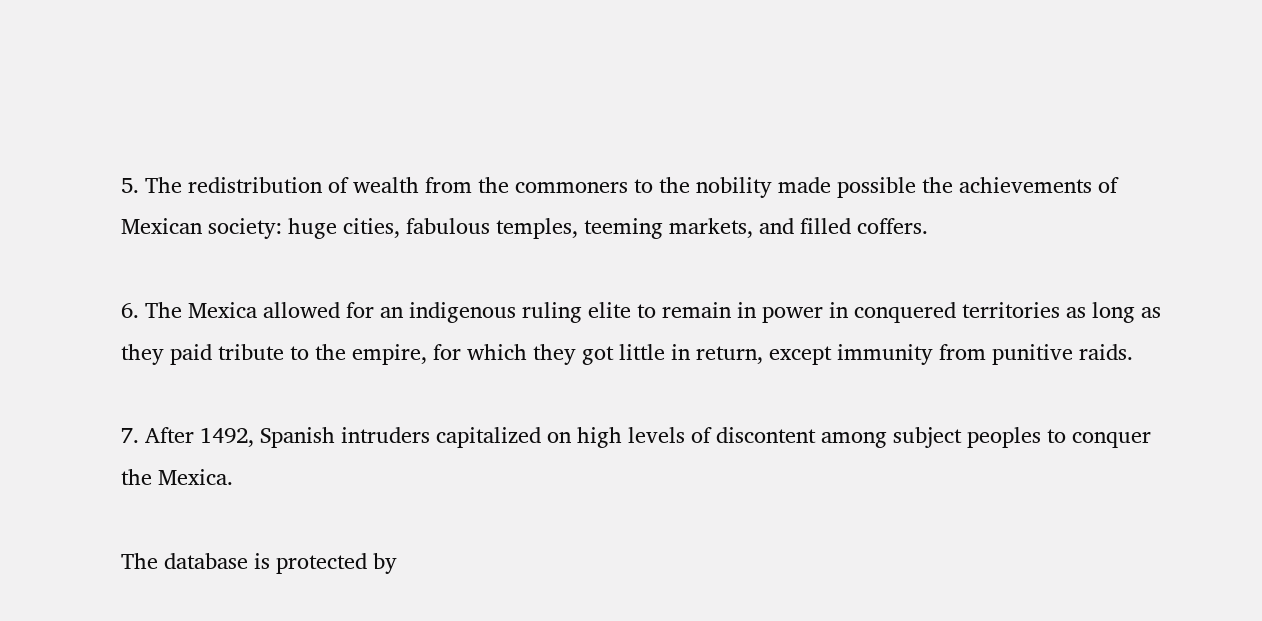5. The redistribution of wealth from the commoners to the nobility made possible the achievements of Mexican society: huge cities, fabulous temples, teeming markets, and filled coffers.

6. The Mexica allowed for an indigenous ruling elite to remain in power in conquered territories as long as they paid tribute to the empire, for which they got little in return, except immunity from punitive raids.

7. After 1492, Spanish intruders capitalized on high levels of discontent among subject peoples to conquer the Mexica.

The database is protected by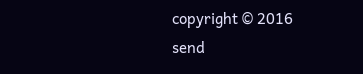copyright © 2016
send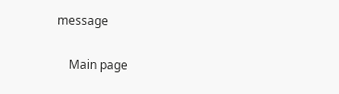message

    Main page